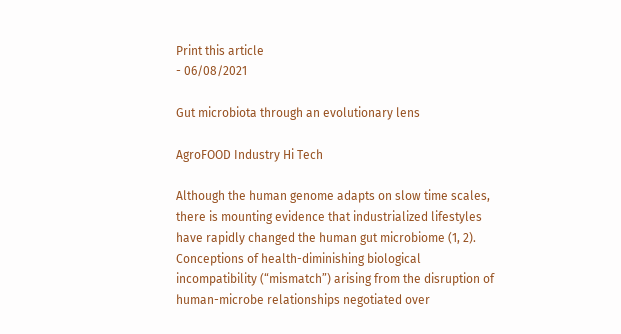Print this article
- 06/08/2021

Gut microbiota through an evolutionary lens

AgroFOOD Industry Hi Tech

Although the human genome adapts on slow time scales, there is mounting evidence that industrialized lifestyles have rapidly changed the human gut microbiome (1, 2). Conceptions of health-diminishing biological incompatibility (“mismatch”) arising from the disruption of human-microbe relationships negotiated over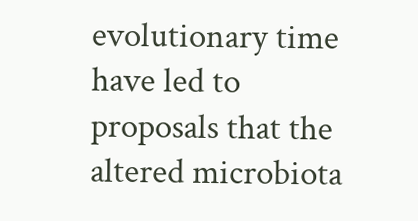evolutionary time have led to proposals that the altered microbiota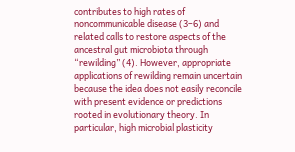contributes to high rates of noncommunicable disease (3–6) and related calls to restore aspects of the ancestral gut microbiota through “rewilding” (4). However, appropriate applications of rewilding remain uncertain because the idea does not easily reconcile with present evidence or predictions rooted in evolutionary theory. In particular, high microbial plasticity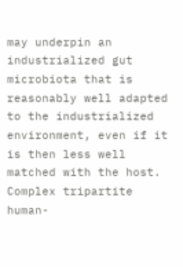may underpin an industrialized gut microbiota that is reasonably well adapted to the industrialized environment, even if it is then less well matched with the host. Complex tripartite human-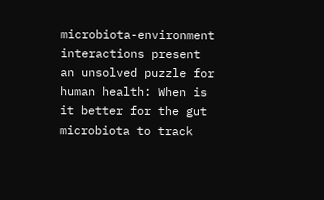microbiota-environment interactions present an unsolved puzzle for human health: When is it better for the gut microbiota to track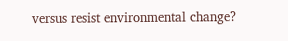versus resist environmental change?